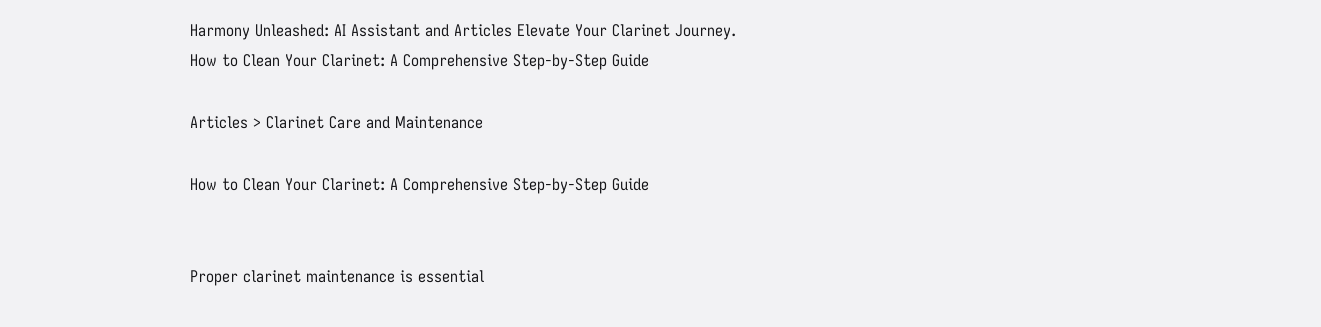Harmony Unleashed: AI Assistant and Articles Elevate Your Clarinet Journey.
How to Clean Your Clarinet: A Comprehensive Step-by-Step Guide

Articles > Clarinet Care and Maintenance

How to Clean Your Clarinet: A Comprehensive Step-by-Step Guide


Proper clarinet maintenance is essential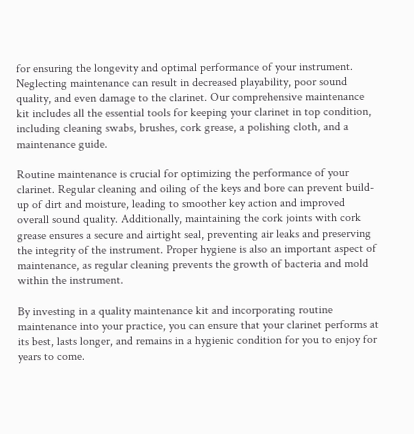for ensuring the longevity and optimal performance of your instrument. Neglecting maintenance can result in decreased playability, poor sound quality, and even damage to the clarinet. Our comprehensive maintenance kit includes all the essential tools for keeping your clarinet in top condition, including cleaning swabs, brushes, cork grease, a polishing cloth, and a maintenance guide.

Routine maintenance is crucial for optimizing the performance of your clarinet. Regular cleaning and oiling of the keys and bore can prevent build-up of dirt and moisture, leading to smoother key action and improved overall sound quality. Additionally, maintaining the cork joints with cork grease ensures a secure and airtight seal, preventing air leaks and preserving the integrity of the instrument. Proper hygiene is also an important aspect of maintenance, as regular cleaning prevents the growth of bacteria and mold within the instrument.

By investing in a quality maintenance kit and incorporating routine maintenance into your practice, you can ensure that your clarinet performs at its best, lasts longer, and remains in a hygienic condition for you to enjoy for years to come.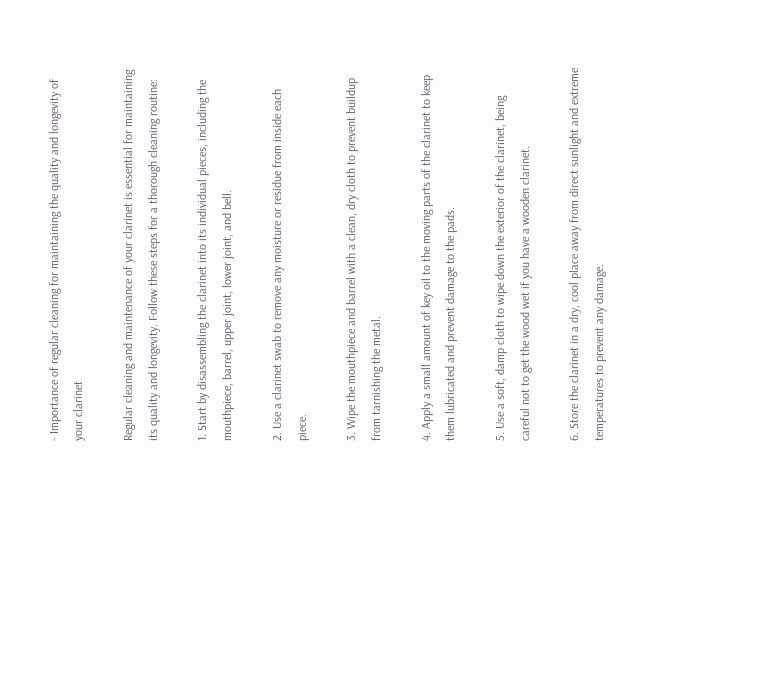- Importance of regular cleaning for maintaining the quality and longevity of your clarinet

Regular cleaning and maintenance of your clarinet is essential for maintaining its quality and longevity. Follow these steps for a thorough cleaning routine:

1. Start by disassembling the clarinet into its individual pieces, including the mouthpiece, barrel, upper joint, lower joint, and bell.

2. Use a clarinet swab to remove any moisture or residue from inside each piece.

3. Wipe the mouthpiece and barrel with a clean, dry cloth to prevent buildup from tarnishing the metal.

4. Apply a small amount of key oil to the moving parts of the clarinet to keep them lubricated and prevent damage to the pads.

5. Use a soft, damp cloth to wipe down the exterior of the clarinet, being careful not to get the wood wet if you have a wooden clarinet.

6. Store the clarinet in a dry, cool place away from direct sunlight and extreme temperatures to prevent any damage.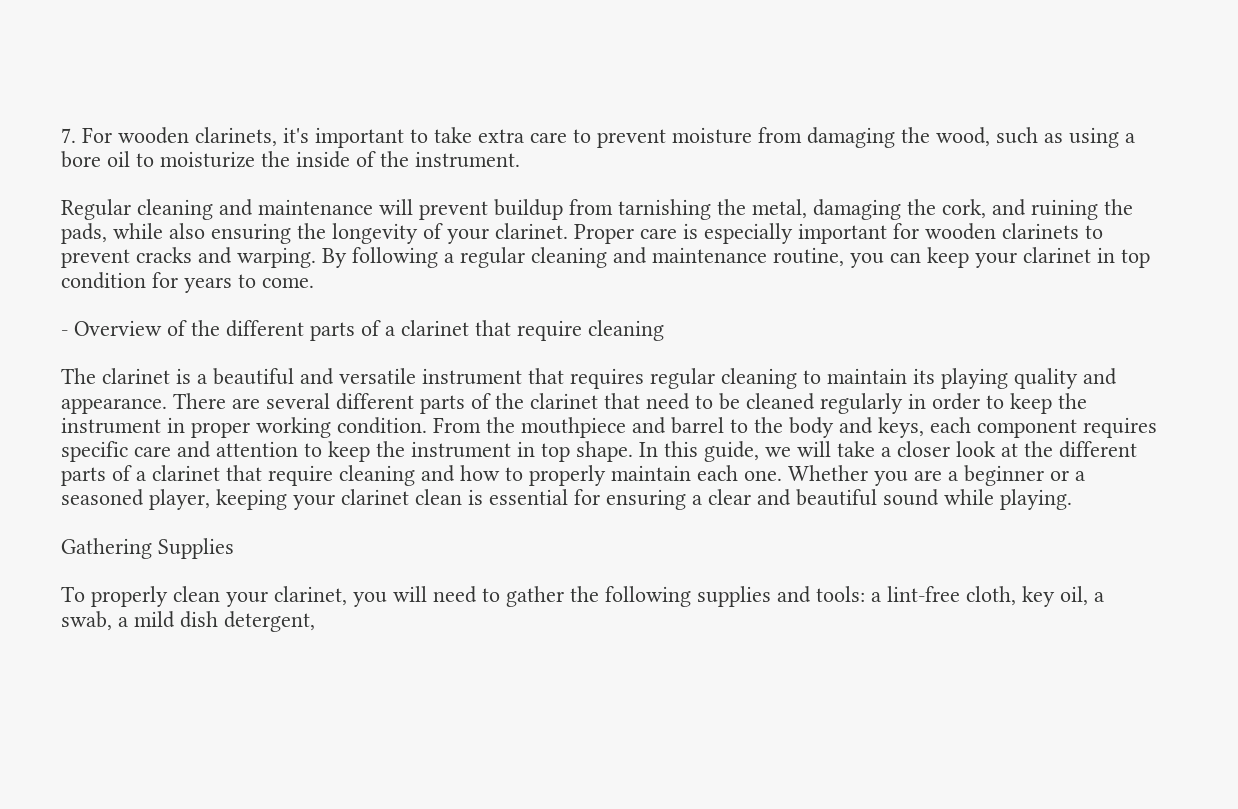7. For wooden clarinets, it's important to take extra care to prevent moisture from damaging the wood, such as using a bore oil to moisturize the inside of the instrument.

Regular cleaning and maintenance will prevent buildup from tarnishing the metal, damaging the cork, and ruining the pads, while also ensuring the longevity of your clarinet. Proper care is especially important for wooden clarinets to prevent cracks and warping. By following a regular cleaning and maintenance routine, you can keep your clarinet in top condition for years to come.

- Overview of the different parts of a clarinet that require cleaning

The clarinet is a beautiful and versatile instrument that requires regular cleaning to maintain its playing quality and appearance. There are several different parts of the clarinet that need to be cleaned regularly in order to keep the instrument in proper working condition. From the mouthpiece and barrel to the body and keys, each component requires specific care and attention to keep the instrument in top shape. In this guide, we will take a closer look at the different parts of a clarinet that require cleaning and how to properly maintain each one. Whether you are a beginner or a seasoned player, keeping your clarinet clean is essential for ensuring a clear and beautiful sound while playing.

Gathering Supplies

To properly clean your clarinet, you will need to gather the following supplies and tools: a lint-free cloth, key oil, a swab, a mild dish detergent,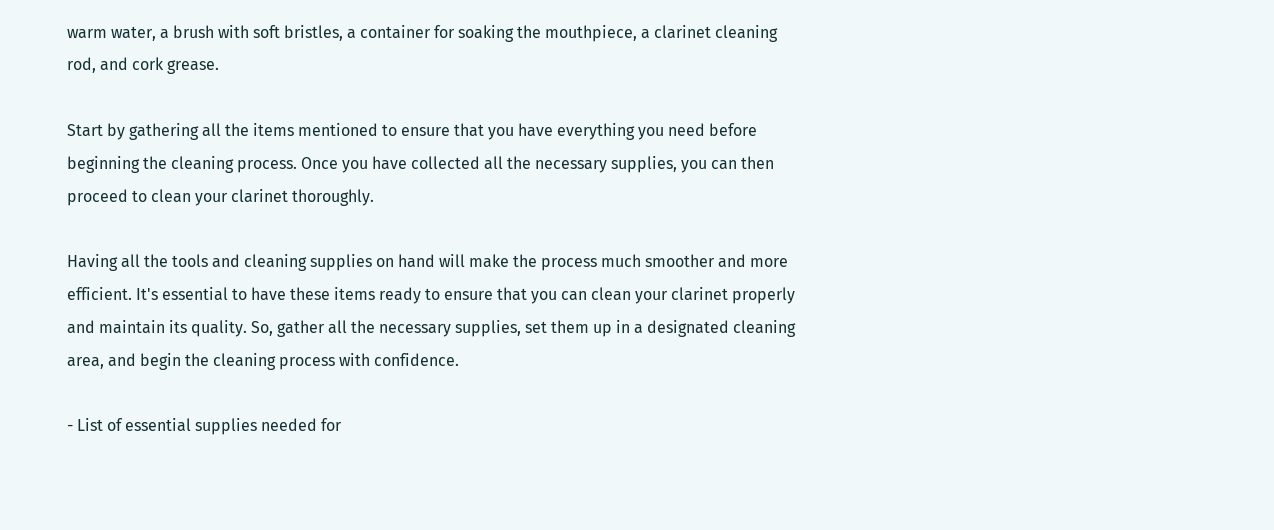warm water, a brush with soft bristles, a container for soaking the mouthpiece, a clarinet cleaning rod, and cork grease.

Start by gathering all the items mentioned to ensure that you have everything you need before beginning the cleaning process. Once you have collected all the necessary supplies, you can then proceed to clean your clarinet thoroughly.

Having all the tools and cleaning supplies on hand will make the process much smoother and more efficient. It's essential to have these items ready to ensure that you can clean your clarinet properly and maintain its quality. So, gather all the necessary supplies, set them up in a designated cleaning area, and begin the cleaning process with confidence.

- List of essential supplies needed for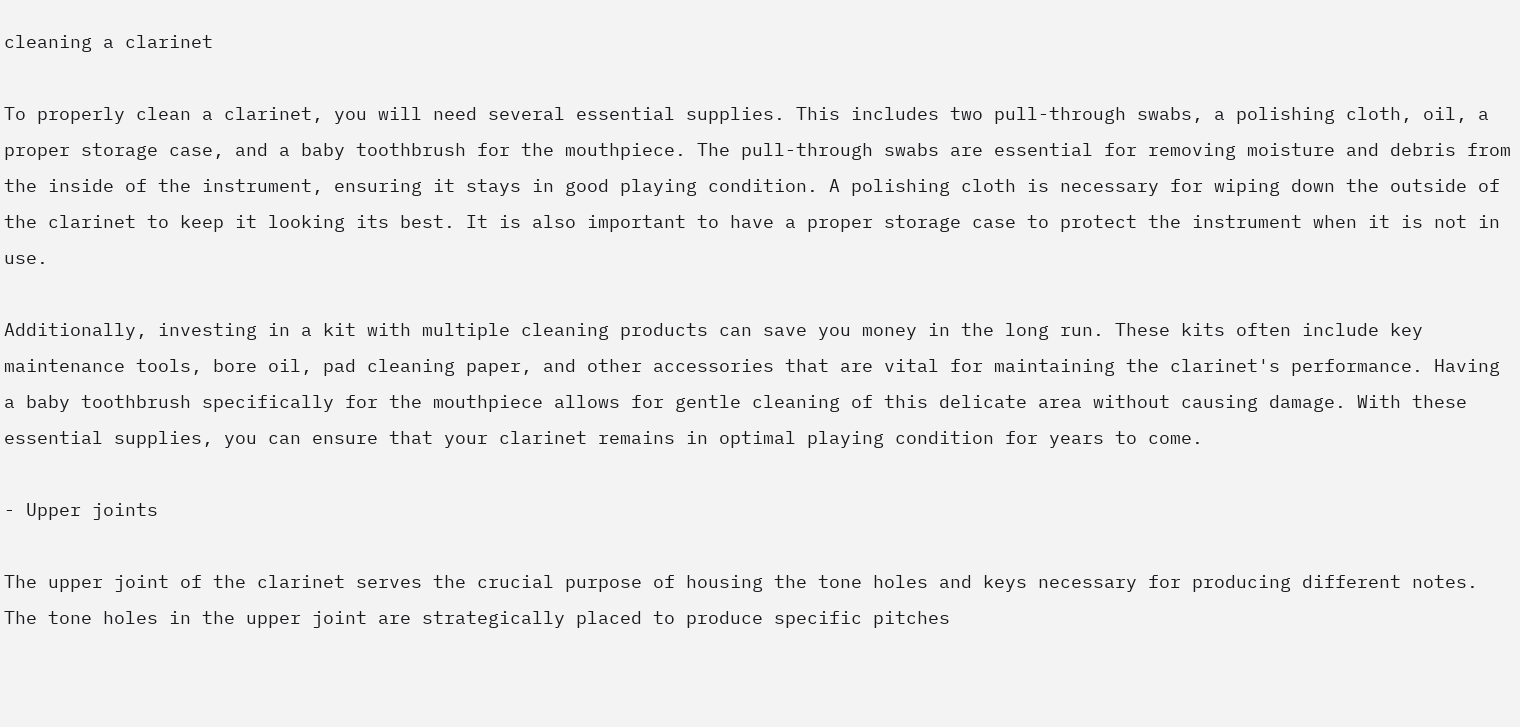cleaning a clarinet

To properly clean a clarinet, you will need several essential supplies. This includes two pull-through swabs, a polishing cloth, oil, a proper storage case, and a baby toothbrush for the mouthpiece. The pull-through swabs are essential for removing moisture and debris from the inside of the instrument, ensuring it stays in good playing condition. A polishing cloth is necessary for wiping down the outside of the clarinet to keep it looking its best. It is also important to have a proper storage case to protect the instrument when it is not in use.

Additionally, investing in a kit with multiple cleaning products can save you money in the long run. These kits often include key maintenance tools, bore oil, pad cleaning paper, and other accessories that are vital for maintaining the clarinet's performance. Having a baby toothbrush specifically for the mouthpiece allows for gentle cleaning of this delicate area without causing damage. With these essential supplies, you can ensure that your clarinet remains in optimal playing condition for years to come.

- Upper joints

The upper joint of the clarinet serves the crucial purpose of housing the tone holes and keys necessary for producing different notes. The tone holes in the upper joint are strategically placed to produce specific pitches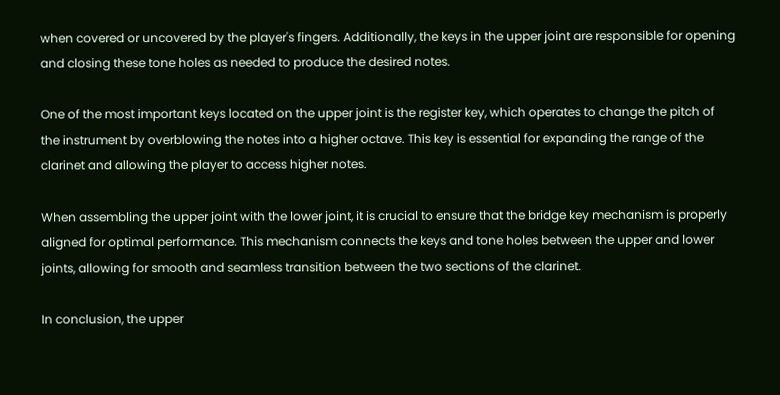when covered or uncovered by the player's fingers. Additionally, the keys in the upper joint are responsible for opening and closing these tone holes as needed to produce the desired notes.

One of the most important keys located on the upper joint is the register key, which operates to change the pitch of the instrument by overblowing the notes into a higher octave. This key is essential for expanding the range of the clarinet and allowing the player to access higher notes.

When assembling the upper joint with the lower joint, it is crucial to ensure that the bridge key mechanism is properly aligned for optimal performance. This mechanism connects the keys and tone holes between the upper and lower joints, allowing for smooth and seamless transition between the two sections of the clarinet.

In conclusion, the upper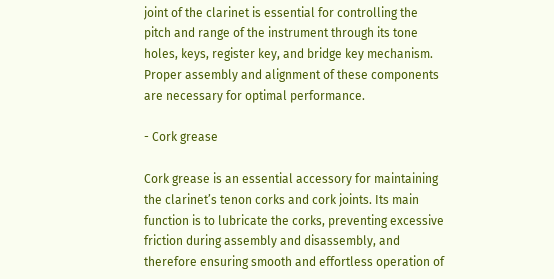joint of the clarinet is essential for controlling the pitch and range of the instrument through its tone holes, keys, register key, and bridge key mechanism. Proper assembly and alignment of these components are necessary for optimal performance.

- Cork grease

Cork grease is an essential accessory for maintaining the clarinet’s tenon corks and cork joints. Its main function is to lubricate the corks, preventing excessive friction during assembly and disassembly, and therefore ensuring smooth and effortless operation of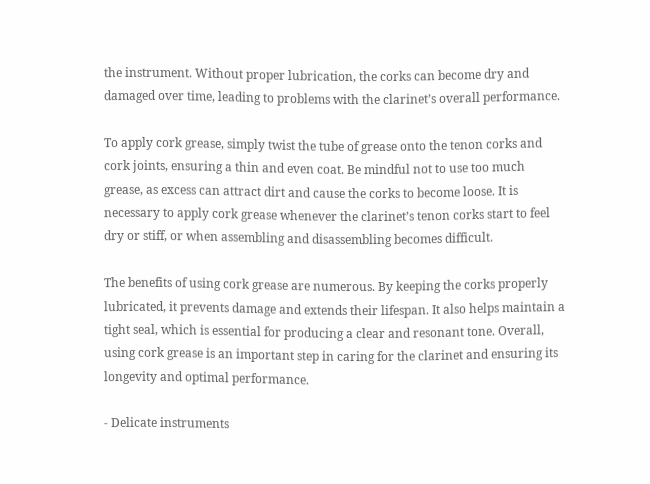the instrument. Without proper lubrication, the corks can become dry and damaged over time, leading to problems with the clarinet’s overall performance.

To apply cork grease, simply twist the tube of grease onto the tenon corks and cork joints, ensuring a thin and even coat. Be mindful not to use too much grease, as excess can attract dirt and cause the corks to become loose. It is necessary to apply cork grease whenever the clarinet’s tenon corks start to feel dry or stiff, or when assembling and disassembling becomes difficult.

The benefits of using cork grease are numerous. By keeping the corks properly lubricated, it prevents damage and extends their lifespan. It also helps maintain a tight seal, which is essential for producing a clear and resonant tone. Overall, using cork grease is an important step in caring for the clarinet and ensuring its longevity and optimal performance.

- Delicate instruments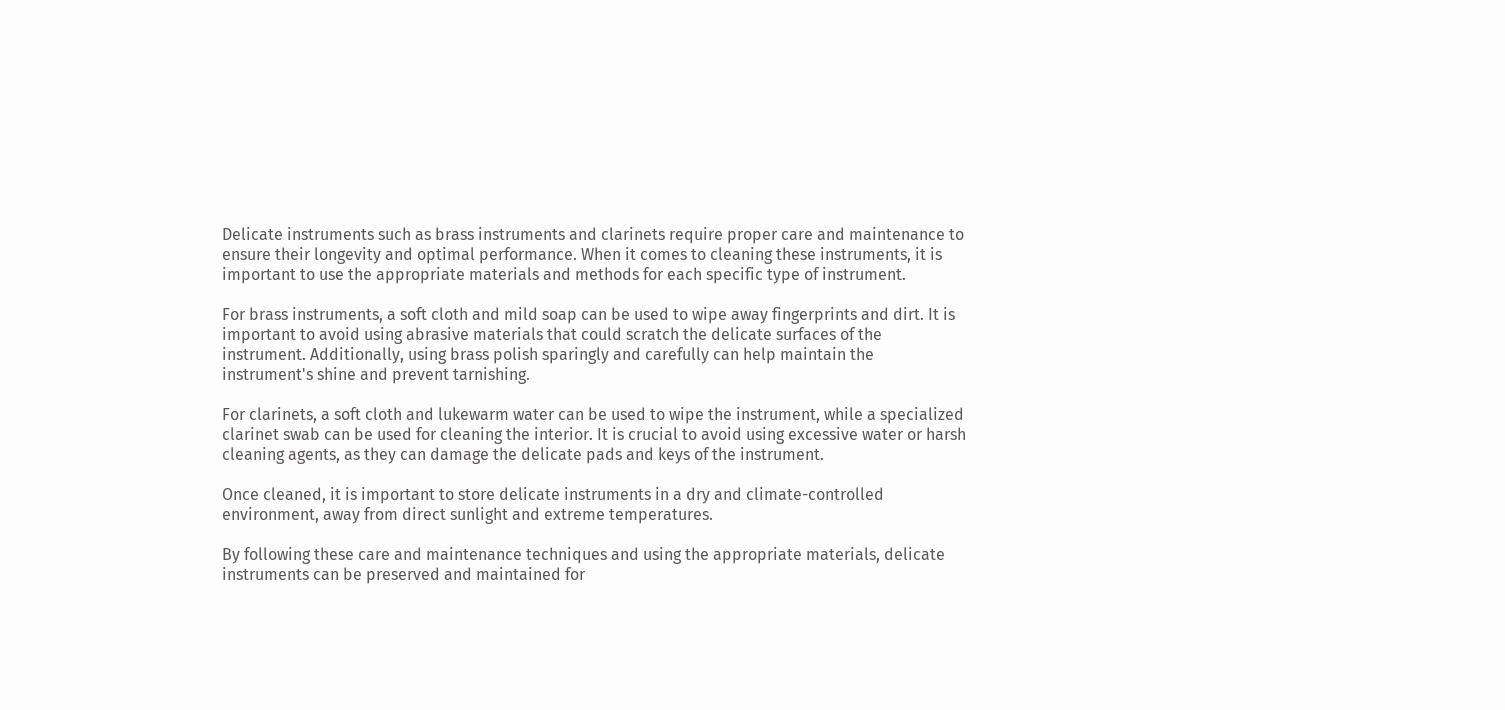Delicate instruments such as brass instruments and clarinets require proper care and maintenance to ensure their longevity and optimal performance. When it comes to cleaning these instruments, it is important to use the appropriate materials and methods for each specific type of instrument.

For brass instruments, a soft cloth and mild soap can be used to wipe away fingerprints and dirt. It is important to avoid using abrasive materials that could scratch the delicate surfaces of the instrument. Additionally, using brass polish sparingly and carefully can help maintain the instrument's shine and prevent tarnishing.

For clarinets, a soft cloth and lukewarm water can be used to wipe the instrument, while a specialized clarinet swab can be used for cleaning the interior. It is crucial to avoid using excessive water or harsh cleaning agents, as they can damage the delicate pads and keys of the instrument.

Once cleaned, it is important to store delicate instruments in a dry and climate-controlled environment, away from direct sunlight and extreme temperatures.

By following these care and maintenance techniques and using the appropriate materials, delicate instruments can be preserved and maintained for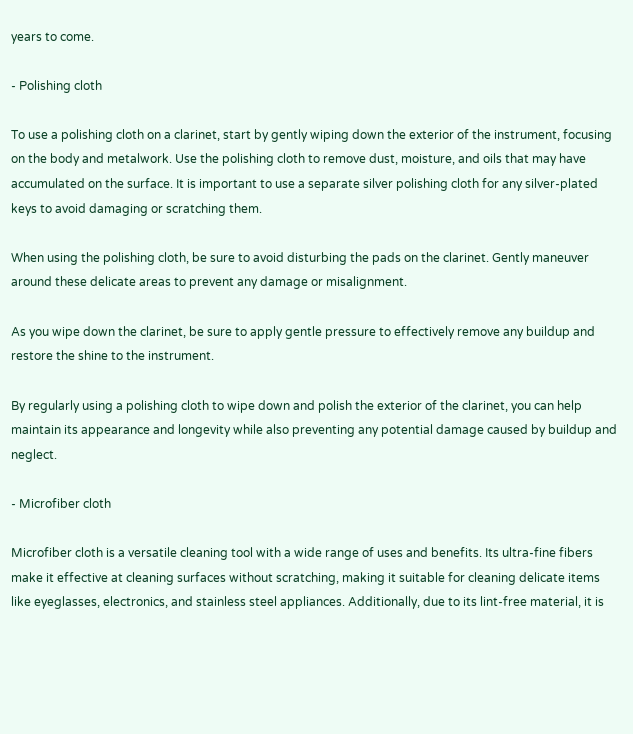years to come.

- Polishing cloth

To use a polishing cloth on a clarinet, start by gently wiping down the exterior of the instrument, focusing on the body and metalwork. Use the polishing cloth to remove dust, moisture, and oils that may have accumulated on the surface. It is important to use a separate silver polishing cloth for any silver-plated keys to avoid damaging or scratching them.

When using the polishing cloth, be sure to avoid disturbing the pads on the clarinet. Gently maneuver around these delicate areas to prevent any damage or misalignment.

As you wipe down the clarinet, be sure to apply gentle pressure to effectively remove any buildup and restore the shine to the instrument.

By regularly using a polishing cloth to wipe down and polish the exterior of the clarinet, you can help maintain its appearance and longevity while also preventing any potential damage caused by buildup and neglect.

- Microfiber cloth

Microfiber cloth is a versatile cleaning tool with a wide range of uses and benefits. Its ultra-fine fibers make it effective at cleaning surfaces without scratching, making it suitable for cleaning delicate items like eyeglasses, electronics, and stainless steel appliances. Additionally, due to its lint-free material, it is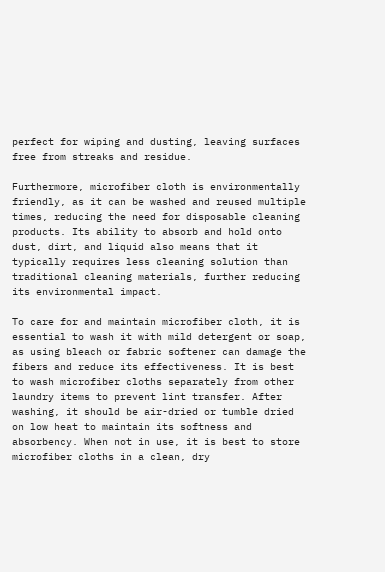perfect for wiping and dusting, leaving surfaces free from streaks and residue.

Furthermore, microfiber cloth is environmentally friendly, as it can be washed and reused multiple times, reducing the need for disposable cleaning products. Its ability to absorb and hold onto dust, dirt, and liquid also means that it typically requires less cleaning solution than traditional cleaning materials, further reducing its environmental impact.

To care for and maintain microfiber cloth, it is essential to wash it with mild detergent or soap, as using bleach or fabric softener can damage the fibers and reduce its effectiveness. It is best to wash microfiber cloths separately from other laundry items to prevent lint transfer. After washing, it should be air-dried or tumble dried on low heat to maintain its softness and absorbency. When not in use, it is best to store microfiber cloths in a clean, dry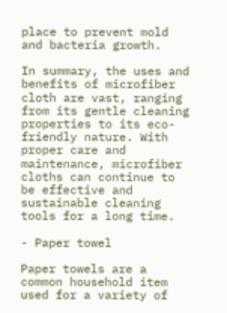place to prevent mold and bacteria growth.

In summary, the uses and benefits of microfiber cloth are vast, ranging from its gentle cleaning properties to its eco-friendly nature. With proper care and maintenance, microfiber cloths can continue to be effective and sustainable cleaning tools for a long time.

- Paper towel

Paper towels are a common household item used for a variety of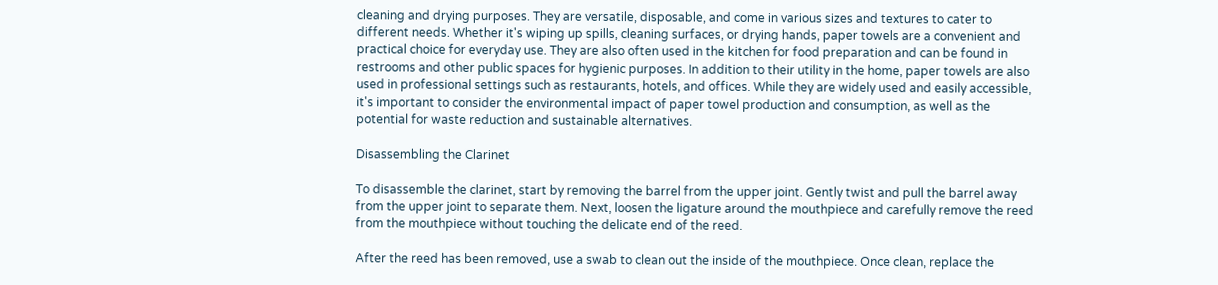cleaning and drying purposes. They are versatile, disposable, and come in various sizes and textures to cater to different needs. Whether it's wiping up spills, cleaning surfaces, or drying hands, paper towels are a convenient and practical choice for everyday use. They are also often used in the kitchen for food preparation and can be found in restrooms and other public spaces for hygienic purposes. In addition to their utility in the home, paper towels are also used in professional settings such as restaurants, hotels, and offices. While they are widely used and easily accessible, it's important to consider the environmental impact of paper towel production and consumption, as well as the potential for waste reduction and sustainable alternatives.

Disassembling the Clarinet

To disassemble the clarinet, start by removing the barrel from the upper joint. Gently twist and pull the barrel away from the upper joint to separate them. Next, loosen the ligature around the mouthpiece and carefully remove the reed from the mouthpiece without touching the delicate end of the reed.

After the reed has been removed, use a swab to clean out the inside of the mouthpiece. Once clean, replace the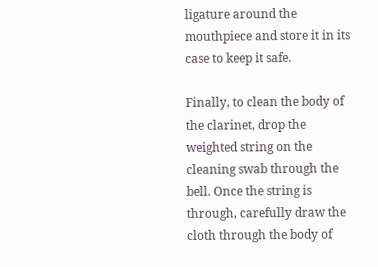ligature around the mouthpiece and store it in its case to keep it safe.

Finally, to clean the body of the clarinet, drop the weighted string on the cleaning swab through the bell. Once the string is through, carefully draw the cloth through the body of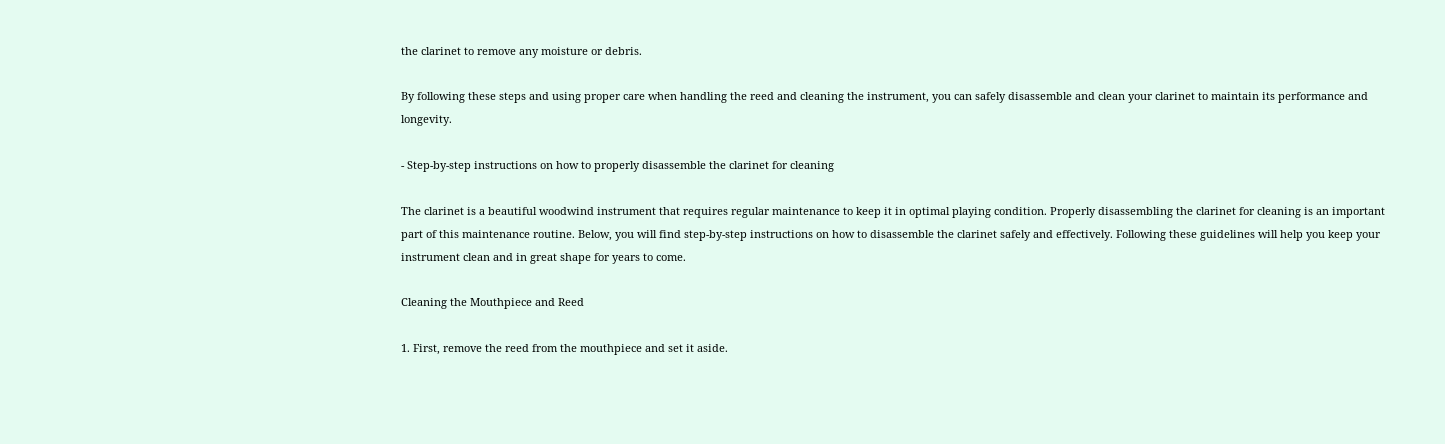the clarinet to remove any moisture or debris.

By following these steps and using proper care when handling the reed and cleaning the instrument, you can safely disassemble and clean your clarinet to maintain its performance and longevity.

- Step-by-step instructions on how to properly disassemble the clarinet for cleaning

The clarinet is a beautiful woodwind instrument that requires regular maintenance to keep it in optimal playing condition. Properly disassembling the clarinet for cleaning is an important part of this maintenance routine. Below, you will find step-by-step instructions on how to disassemble the clarinet safely and effectively. Following these guidelines will help you keep your instrument clean and in great shape for years to come.

Cleaning the Mouthpiece and Reed

1. First, remove the reed from the mouthpiece and set it aside.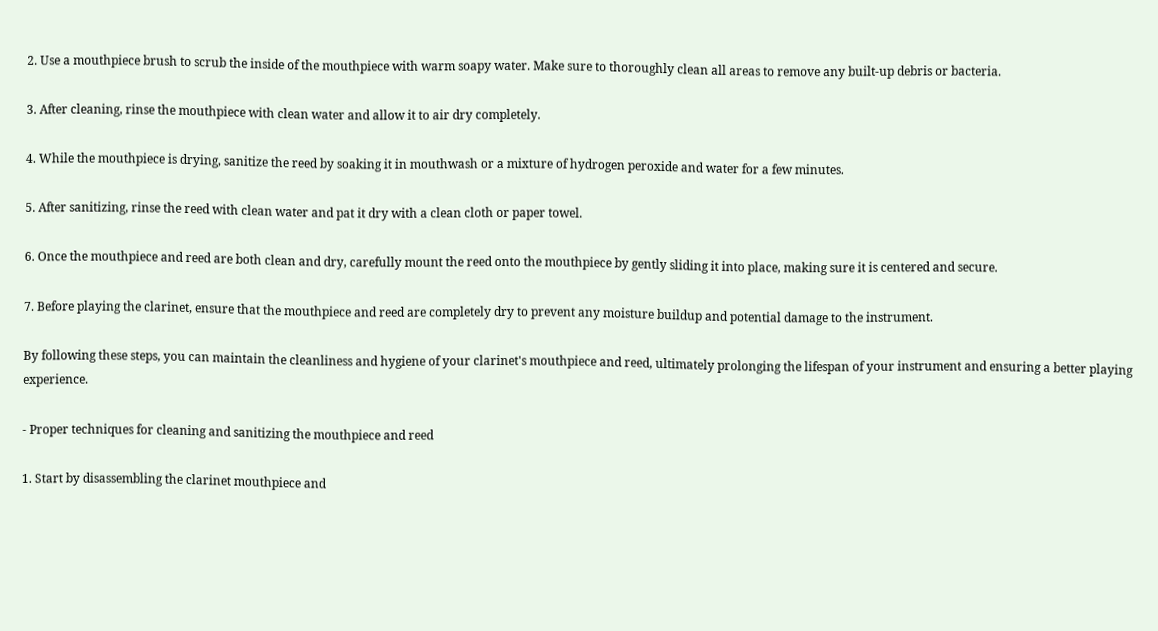2. Use a mouthpiece brush to scrub the inside of the mouthpiece with warm soapy water. Make sure to thoroughly clean all areas to remove any built-up debris or bacteria.

3. After cleaning, rinse the mouthpiece with clean water and allow it to air dry completely.

4. While the mouthpiece is drying, sanitize the reed by soaking it in mouthwash or a mixture of hydrogen peroxide and water for a few minutes.

5. After sanitizing, rinse the reed with clean water and pat it dry with a clean cloth or paper towel.

6. Once the mouthpiece and reed are both clean and dry, carefully mount the reed onto the mouthpiece by gently sliding it into place, making sure it is centered and secure.

7. Before playing the clarinet, ensure that the mouthpiece and reed are completely dry to prevent any moisture buildup and potential damage to the instrument.

By following these steps, you can maintain the cleanliness and hygiene of your clarinet's mouthpiece and reed, ultimately prolonging the lifespan of your instrument and ensuring a better playing experience.

- Proper techniques for cleaning and sanitizing the mouthpiece and reed

1. Start by disassembling the clarinet mouthpiece and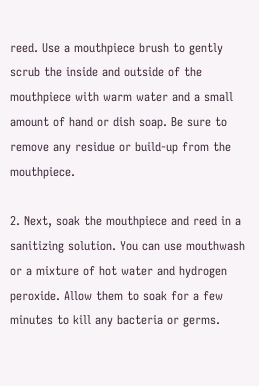reed. Use a mouthpiece brush to gently scrub the inside and outside of the mouthpiece with warm water and a small amount of hand or dish soap. Be sure to remove any residue or build-up from the mouthpiece.

2. Next, soak the mouthpiece and reed in a sanitizing solution. You can use mouthwash or a mixture of hot water and hydrogen peroxide. Allow them to soak for a few minutes to kill any bacteria or germs.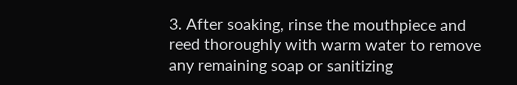3. After soaking, rinse the mouthpiece and reed thoroughly with warm water to remove any remaining soap or sanitizing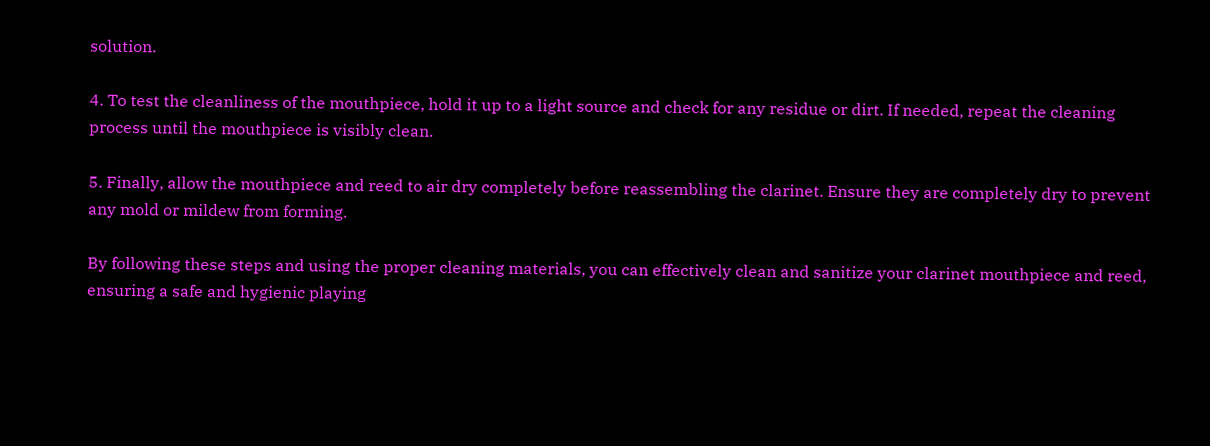solution.

4. To test the cleanliness of the mouthpiece, hold it up to a light source and check for any residue or dirt. If needed, repeat the cleaning process until the mouthpiece is visibly clean.

5. Finally, allow the mouthpiece and reed to air dry completely before reassembling the clarinet. Ensure they are completely dry to prevent any mold or mildew from forming.

By following these steps and using the proper cleaning materials, you can effectively clean and sanitize your clarinet mouthpiece and reed, ensuring a safe and hygienic playing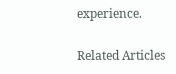experience.

Related Articles